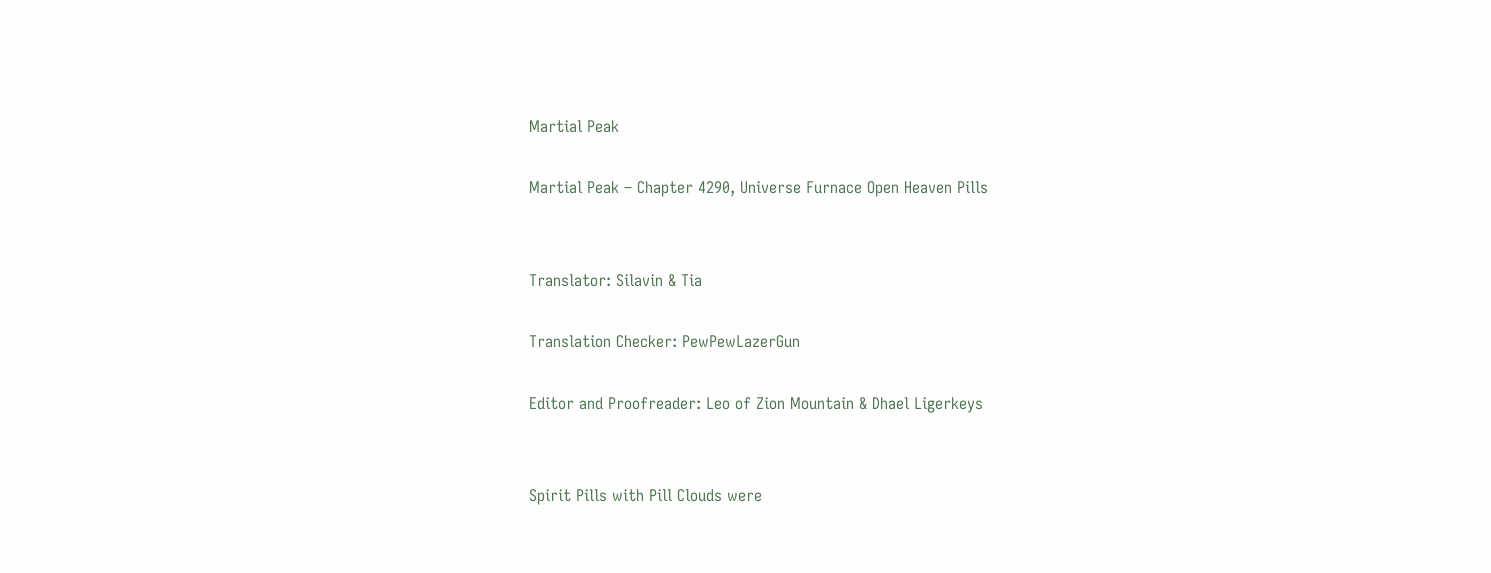Martial Peak

Martial Peak – Chapter 4290, Universe Furnace Open Heaven Pills


Translator: Silavin & Tia

Translation Checker: PewPewLazerGun

Editor and Proofreader: Leo of Zion Mountain & Dhael Ligerkeys


Spirit Pills with Pill Clouds were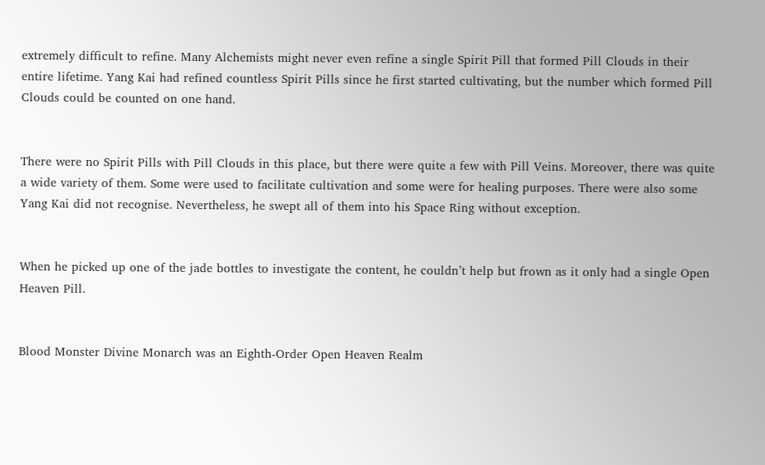extremely difficult to refine. Many Alchemists might never even refine a single Spirit Pill that formed Pill Clouds in their entire lifetime. Yang Kai had refined countless Spirit Pills since he first started cultivating, but the number which formed Pill Clouds could be counted on one hand.


There were no Spirit Pills with Pill Clouds in this place, but there were quite a few with Pill Veins. Moreover, there was quite a wide variety of them. Some were used to facilitate cultivation and some were for healing purposes. There were also some Yang Kai did not recognise. Nevertheless, he swept all of them into his Space Ring without exception.


When he picked up one of the jade bottles to investigate the content, he couldn’t help but frown as it only had a single Open Heaven Pill.


Blood Monster Divine Monarch was an Eighth-Order Open Heaven Realm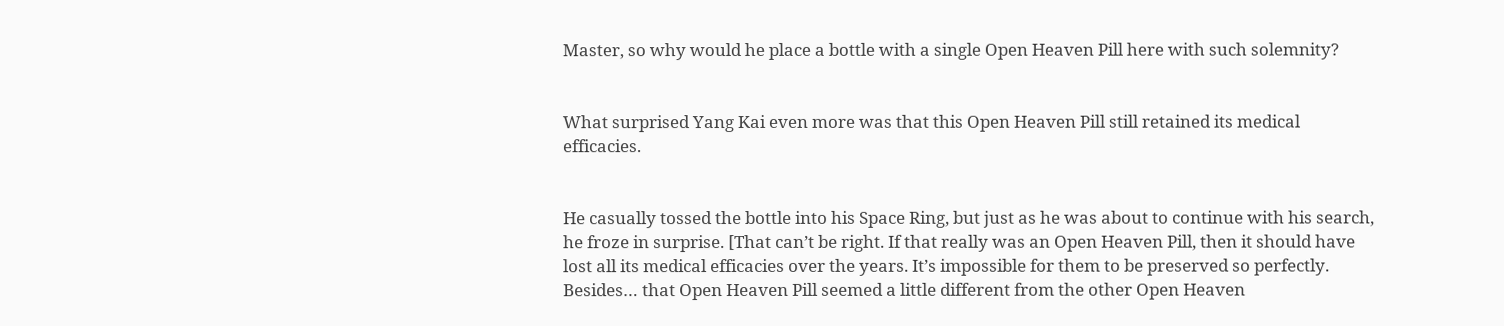Master, so why would he place a bottle with a single Open Heaven Pill here with such solemnity?


What surprised Yang Kai even more was that this Open Heaven Pill still retained its medical efficacies.


He casually tossed the bottle into his Space Ring, but just as he was about to continue with his search, he froze in surprise. [That can’t be right. If that really was an Open Heaven Pill, then it should have lost all its medical efficacies over the years. It’s impossible for them to be preserved so perfectly. Besides… that Open Heaven Pill seemed a little different from the other Open Heaven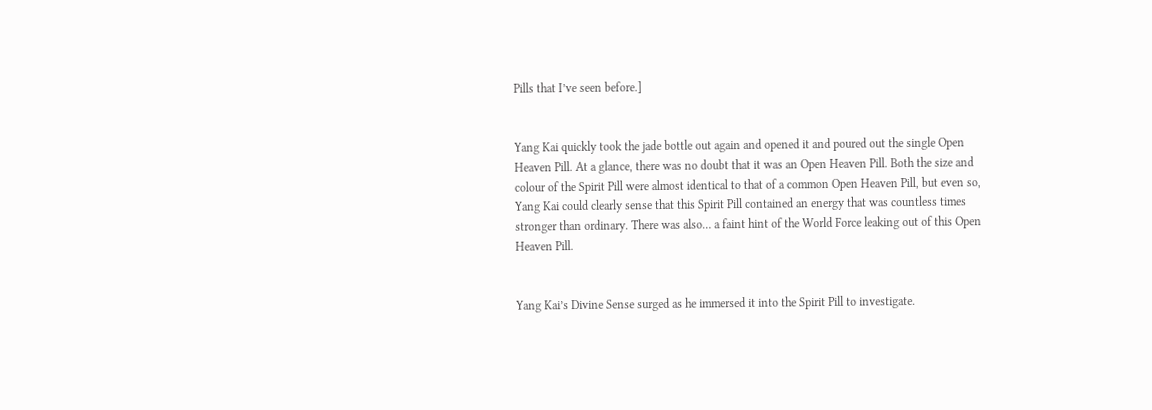Pills that I’ve seen before.]


Yang Kai quickly took the jade bottle out again and opened it and poured out the single Open Heaven Pill. At a glance, there was no doubt that it was an Open Heaven Pill. Both the size and colour of the Spirit Pill were almost identical to that of a common Open Heaven Pill, but even so, Yang Kai could clearly sense that this Spirit Pill contained an energy that was countless times stronger than ordinary. There was also… a faint hint of the World Force leaking out of this Open Heaven Pill.


Yang Kai’s Divine Sense surged as he immersed it into the Spirit Pill to investigate.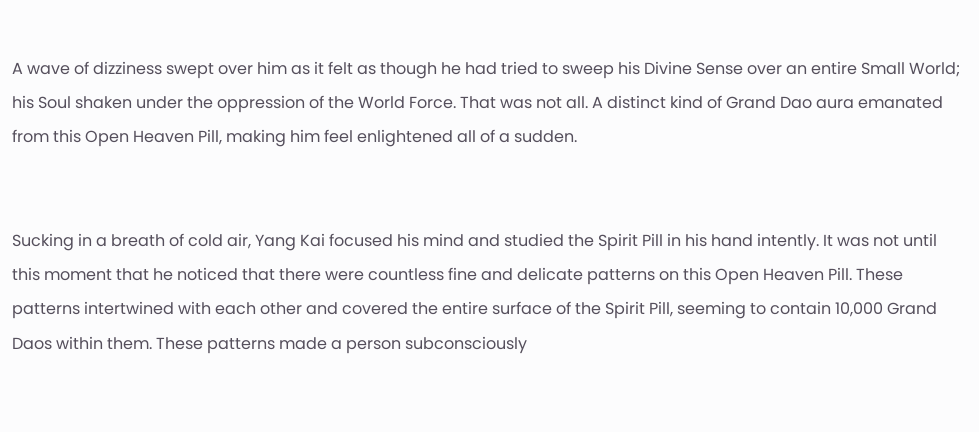A wave of dizziness swept over him as it felt as though he had tried to sweep his Divine Sense over an entire Small World; his Soul shaken under the oppression of the World Force. That was not all. A distinct kind of Grand Dao aura emanated from this Open Heaven Pill, making him feel enlightened all of a sudden.


Sucking in a breath of cold air, Yang Kai focused his mind and studied the Spirit Pill in his hand intently. It was not until this moment that he noticed that there were countless fine and delicate patterns on this Open Heaven Pill. These patterns intertwined with each other and covered the entire surface of the Spirit Pill, seeming to contain 10,000 Grand Daos within them. These patterns made a person subconsciously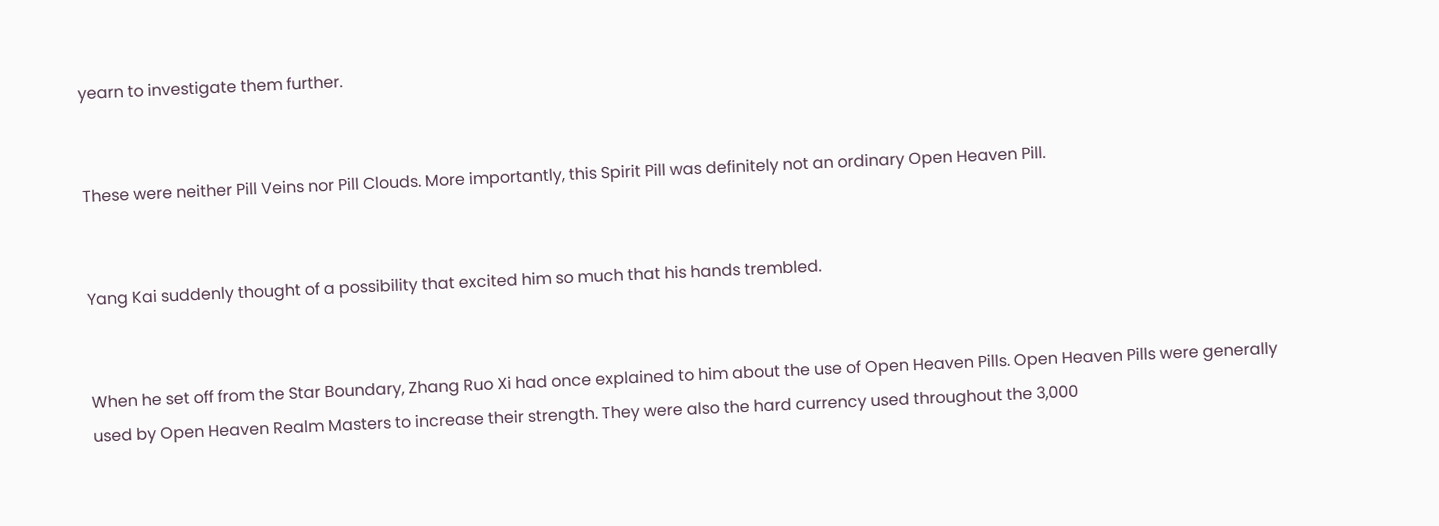yearn to investigate them further.


These were neither Pill Veins nor Pill Clouds. More importantly, this Spirit Pill was definitely not an ordinary Open Heaven Pill.


Yang Kai suddenly thought of a possibility that excited him so much that his hands trembled.


When he set off from the Star Boundary, Zhang Ruo Xi had once explained to him about the use of Open Heaven Pills. Open Heaven Pills were generally used by Open Heaven Realm Masters to increase their strength. They were also the hard currency used throughout the 3,000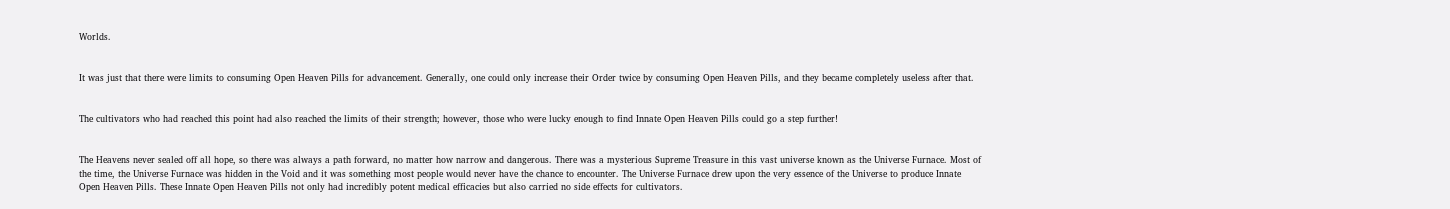Worlds.


It was just that there were limits to consuming Open Heaven Pills for advancement. Generally, one could only increase their Order twice by consuming Open Heaven Pills, and they became completely useless after that.


The cultivators who had reached this point had also reached the limits of their strength; however, those who were lucky enough to find Innate Open Heaven Pills could go a step further!


The Heavens never sealed off all hope, so there was always a path forward, no matter how narrow and dangerous. There was a mysterious Supreme Treasure in this vast universe known as the Universe Furnace. Most of the time, the Universe Furnace was hidden in the Void and it was something most people would never have the chance to encounter. The Universe Furnace drew upon the very essence of the Universe to produce Innate Open Heaven Pills. These Innate Open Heaven Pills not only had incredibly potent medical efficacies but also carried no side effects for cultivators.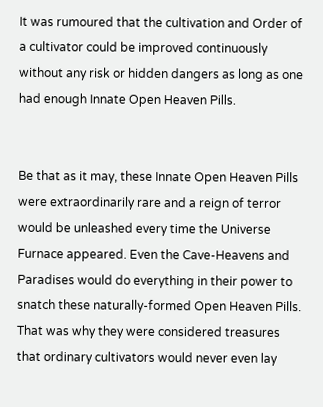It was rumoured that the cultivation and Order of a cultivator could be improved continuously without any risk or hidden dangers as long as one had enough Innate Open Heaven Pills.


Be that as it may, these Innate Open Heaven Pills were extraordinarily rare and a reign of terror would be unleashed every time the Universe Furnace appeared. Even the Cave-Heavens and Paradises would do everything in their power to snatch these naturally-formed Open Heaven Pills. That was why they were considered treasures that ordinary cultivators would never even lay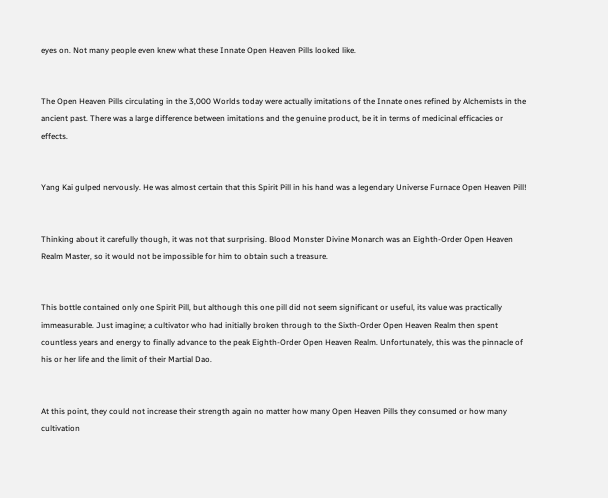eyes on. Not many people even knew what these Innate Open Heaven Pills looked like.


The Open Heaven Pills circulating in the 3,000 Worlds today were actually imitations of the Innate ones refined by Alchemists in the ancient past. There was a large difference between imitations and the genuine product, be it in terms of medicinal efficacies or effects.


Yang Kai gulped nervously. He was almost certain that this Spirit Pill in his hand was a legendary Universe Furnace Open Heaven Pill!


Thinking about it carefully though, it was not that surprising. Blood Monster Divine Monarch was an Eighth-Order Open Heaven Realm Master, so it would not be impossible for him to obtain such a treasure.


This bottle contained only one Spirit Pill, but although this one pill did not seem significant or useful, its value was practically immeasurable. Just imagine; a cultivator who had initially broken through to the Sixth-Order Open Heaven Realm then spent countless years and energy to finally advance to the peak Eighth-Order Open Heaven Realm. Unfortunately, this was the pinnacle of his or her life and the limit of their Martial Dao.


At this point, they could not increase their strength again no matter how many Open Heaven Pills they consumed or how many cultivation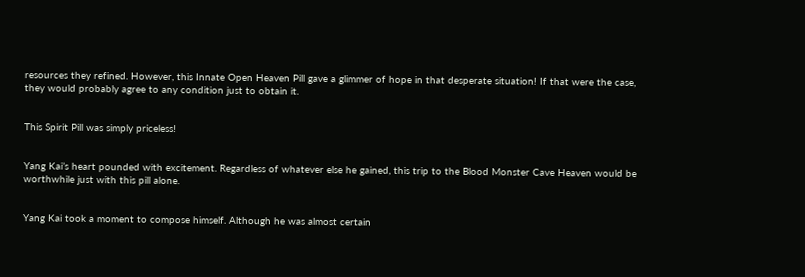resources they refined. However, this Innate Open Heaven Pill gave a glimmer of hope in that desperate situation! If that were the case, they would probably agree to any condition just to obtain it.


This Spirit Pill was simply priceless!


Yang Kai’s heart pounded with excitement. Regardless of whatever else he gained, this trip to the Blood Monster Cave Heaven would be worthwhile just with this pill alone.


Yang Kai took a moment to compose himself. Although he was almost certain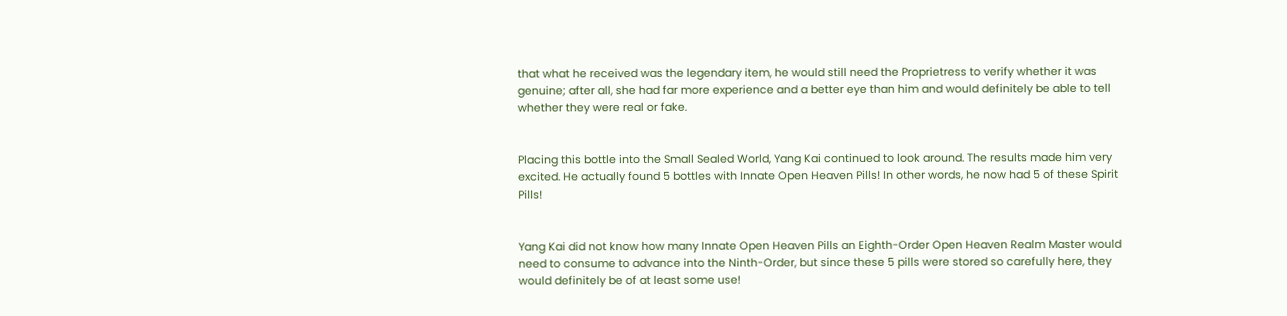that what he received was the legendary item, he would still need the Proprietress to verify whether it was genuine; after all, she had far more experience and a better eye than him and would definitely be able to tell whether they were real or fake.


Placing this bottle into the Small Sealed World, Yang Kai continued to look around. The results made him very excited. He actually found 5 bottles with Innate Open Heaven Pills! In other words, he now had 5 of these Spirit Pills!


Yang Kai did not know how many Innate Open Heaven Pills an Eighth-Order Open Heaven Realm Master would need to consume to advance into the Ninth-Order, but since these 5 pills were stored so carefully here, they would definitely be of at least some use!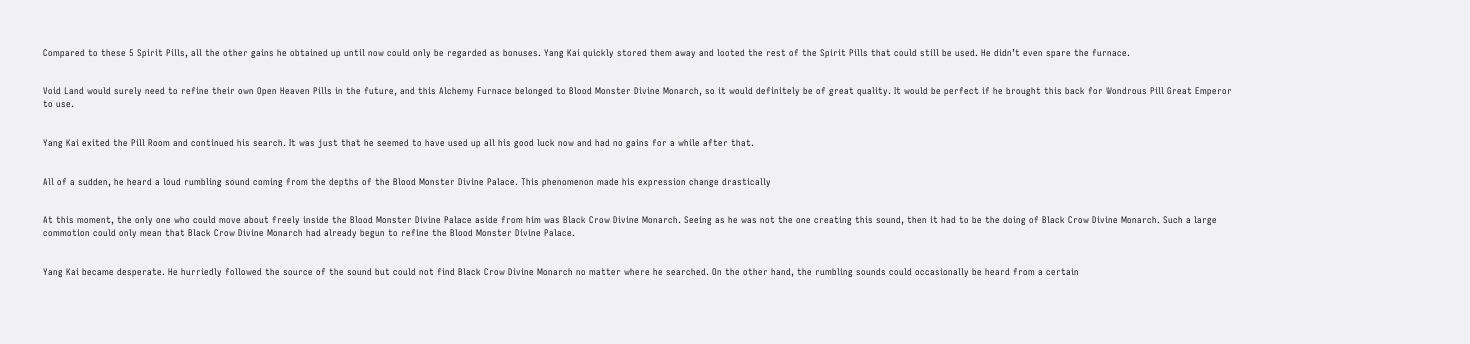Compared to these 5 Spirit Pills, all the other gains he obtained up until now could only be regarded as bonuses. Yang Kai quickly stored them away and looted the rest of the Spirit Pills that could still be used. He didn’t even spare the furnace.


Void Land would surely need to refine their own Open Heaven Pills in the future, and this Alchemy Furnace belonged to Blood Monster Divine Monarch, so it would definitely be of great quality. It would be perfect if he brought this back for Wondrous Pill Great Emperor to use.


Yang Kai exited the Pill Room and continued his search. It was just that he seemed to have used up all his good luck now and had no gains for a while after that.


All of a sudden, he heard a loud rumbling sound coming from the depths of the Blood Monster Divine Palace. This phenomenon made his expression change drastically


At this moment, the only one who could move about freely inside the Blood Monster Divine Palace aside from him was Black Crow Divine Monarch. Seeing as he was not the one creating this sound, then it had to be the doing of Black Crow Divine Monarch. Such a large commotion could only mean that Black Crow Divine Monarch had already begun to refine the Blood Monster Divine Palace.


Yang Kai became desperate. He hurriedly followed the source of the sound but could not find Black Crow Divine Monarch no matter where he searched. On the other hand, the rumbling sounds could occasionally be heard from a certain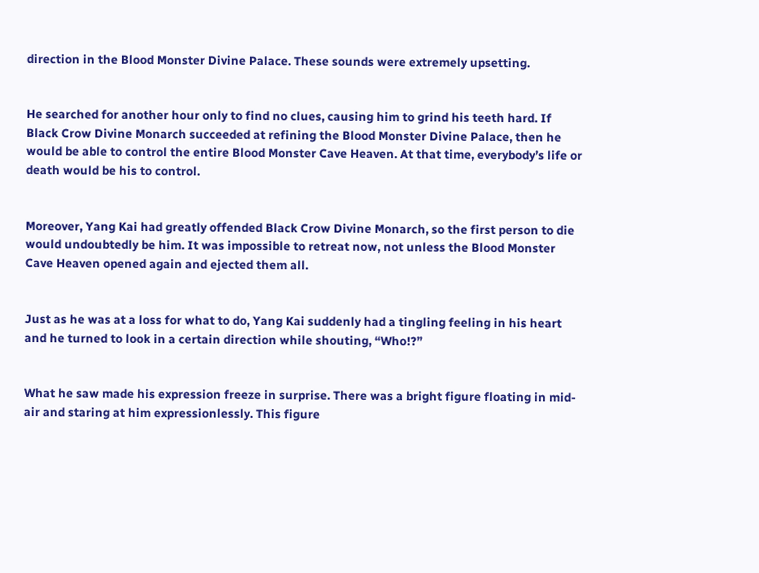direction in the Blood Monster Divine Palace. These sounds were extremely upsetting.


He searched for another hour only to find no clues, causing him to grind his teeth hard. If Black Crow Divine Monarch succeeded at refining the Blood Monster Divine Palace, then he would be able to control the entire Blood Monster Cave Heaven. At that time, everybody’s life or death would be his to control.


Moreover, Yang Kai had greatly offended Black Crow Divine Monarch, so the first person to die would undoubtedly be him. It was impossible to retreat now, not unless the Blood Monster Cave Heaven opened again and ejected them all.


Just as he was at a loss for what to do, Yang Kai suddenly had a tingling feeling in his heart and he turned to look in a certain direction while shouting, “Who!?”


What he saw made his expression freeze in surprise. There was a bright figure floating in mid-air and staring at him expressionlessly. This figure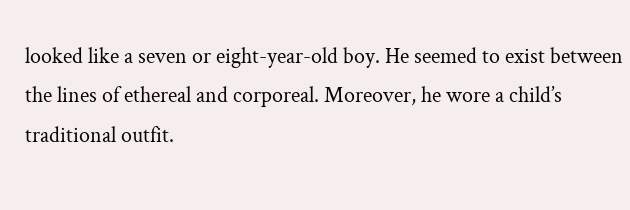looked like a seven or eight-year-old boy. He seemed to exist between the lines of ethereal and corporeal. Moreover, he wore a child’s traditional outfit.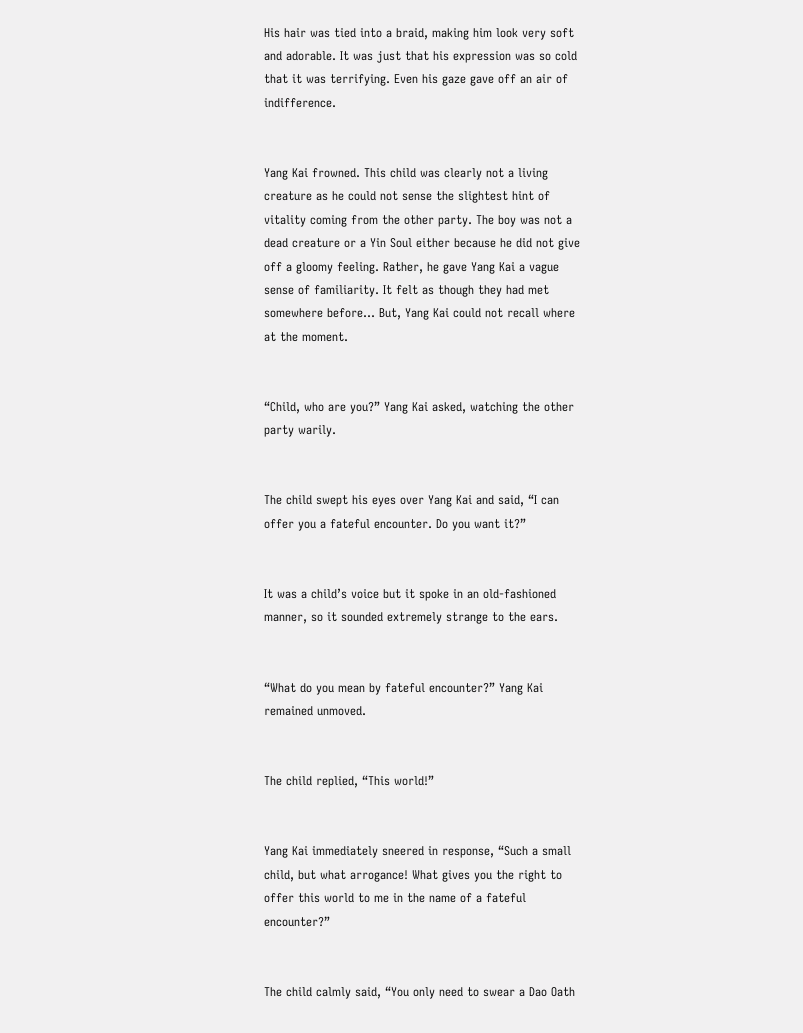His hair was tied into a braid, making him look very soft and adorable. It was just that his expression was so cold that it was terrifying. Even his gaze gave off an air of indifference.


Yang Kai frowned. This child was clearly not a living creature as he could not sense the slightest hint of vitality coming from the other party. The boy was not a dead creature or a Yin Soul either because he did not give off a gloomy feeling. Rather, he gave Yang Kai a vague sense of familiarity. It felt as though they had met somewhere before… But, Yang Kai could not recall where at the moment.


“Child, who are you?” Yang Kai asked, watching the other party warily.


The child swept his eyes over Yang Kai and said, “I can offer you a fateful encounter. Do you want it?”


It was a child’s voice but it spoke in an old-fashioned manner, so it sounded extremely strange to the ears.


“What do you mean by fateful encounter?” Yang Kai remained unmoved.


The child replied, “This world!”


Yang Kai immediately sneered in response, “Such a small child, but what arrogance! What gives you the right to offer this world to me in the name of a fateful encounter?”


The child calmly said, “You only need to swear a Dao Oath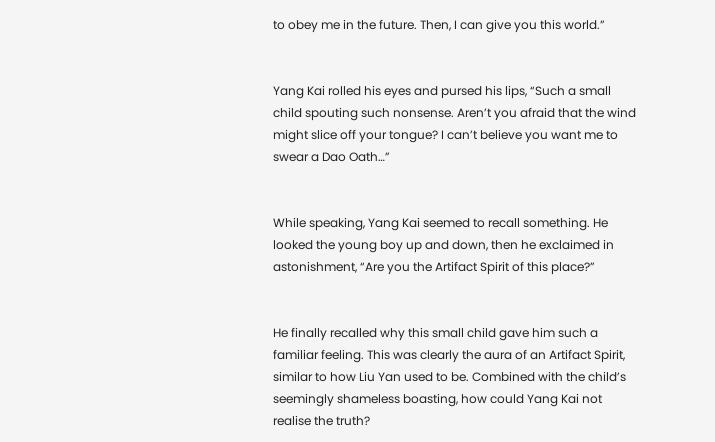to obey me in the future. Then, I can give you this world.”


Yang Kai rolled his eyes and pursed his lips, “Such a small child spouting such nonsense. Aren’t you afraid that the wind might slice off your tongue? I can’t believe you want me to swear a Dao Oath…”


While speaking, Yang Kai seemed to recall something. He looked the young boy up and down, then he exclaimed in astonishment, “Are you the Artifact Spirit of this place?”


He finally recalled why this small child gave him such a familiar feeling. This was clearly the aura of an Artifact Spirit, similar to how Liu Yan used to be. Combined with the child’s seemingly shameless boasting, how could Yang Kai not realise the truth?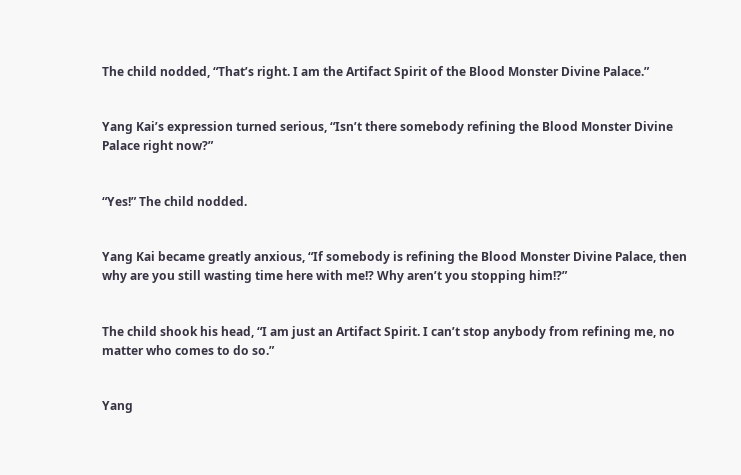The child nodded, “That’s right. I am the Artifact Spirit of the Blood Monster Divine Palace.”


Yang Kai’s expression turned serious, “Isn’t there somebody refining the Blood Monster Divine Palace right now?”


“Yes!” The child nodded.


Yang Kai became greatly anxious, “If somebody is refining the Blood Monster Divine Palace, then why are you still wasting time here with me!? Why aren’t you stopping him!?”


The child shook his head, “I am just an Artifact Spirit. I can’t stop anybody from refining me, no matter who comes to do so.”


Yang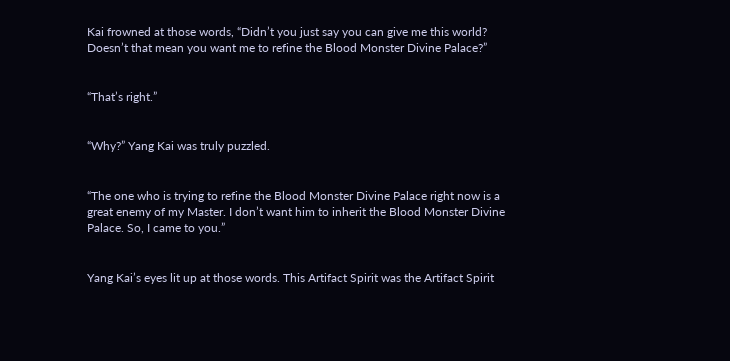Kai frowned at those words, “Didn’t you just say you can give me this world? Doesn’t that mean you want me to refine the Blood Monster Divine Palace?”


“That’s right.”


“Why?” Yang Kai was truly puzzled.


“The one who is trying to refine the Blood Monster Divine Palace right now is a great enemy of my Master. I don’t want him to inherit the Blood Monster Divine Palace. So, I came to you.”


Yang Kai’s eyes lit up at those words. This Artifact Spirit was the Artifact Spirit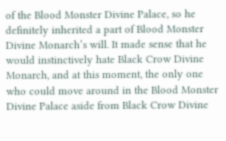of the Blood Monster Divine Palace, so he definitely inherited a part of Blood Monster Divine Monarch’s will. It made sense that he would instinctively hate Black Crow Divine Monarch, and at this moment, the only one who could move around in the Blood Monster Divine Palace aside from Black Crow Divine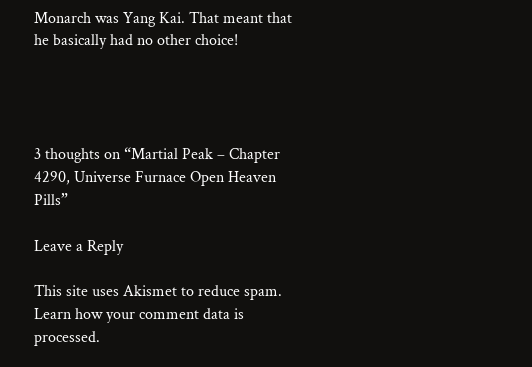Monarch was Yang Kai. That meant that he basically had no other choice!




3 thoughts on “Martial Peak – Chapter 4290, Universe Furnace Open Heaven Pills”

Leave a Reply

This site uses Akismet to reduce spam. Learn how your comment data is processed.